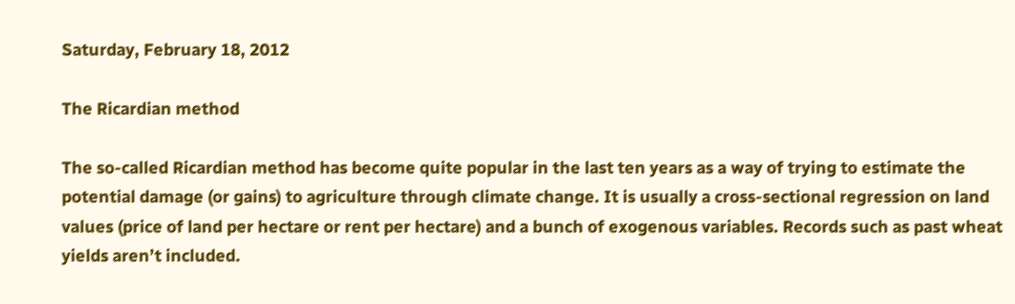Saturday, February 18, 2012

The Ricardian method

The so-called Ricardian method has become quite popular in the last ten years as a way of trying to estimate the potential damage (or gains) to agriculture through climate change. It is usually a cross-sectional regression on land values (price of land per hectare or rent per hectare) and a bunch of exogenous variables. Records such as past wheat yields aren’t included.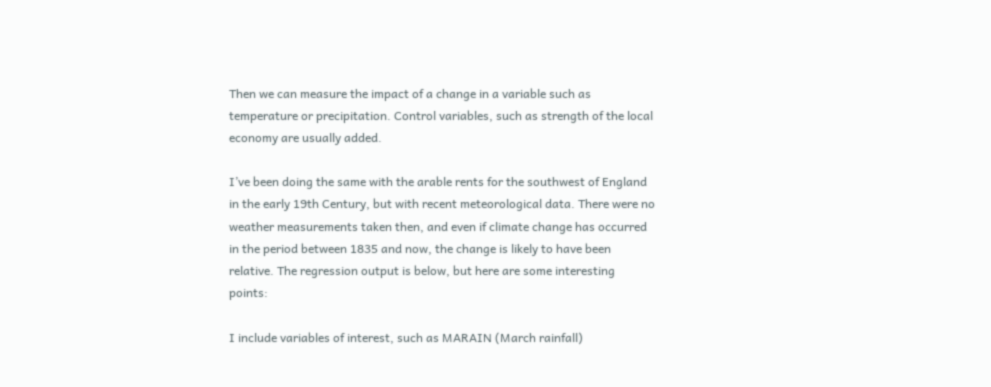Then we can measure the impact of a change in a variable such as temperature or precipitation. Control variables, such as strength of the local economy are usually added.

I’ve been doing the same with the arable rents for the southwest of England in the early 19th Century, but with recent meteorological data. There were no weather measurements taken then, and even if climate change has occurred in the period between 1835 and now, the change is likely to have been relative. The regression output is below, but here are some interesting points:

I include variables of interest, such as MARAIN (March rainfall)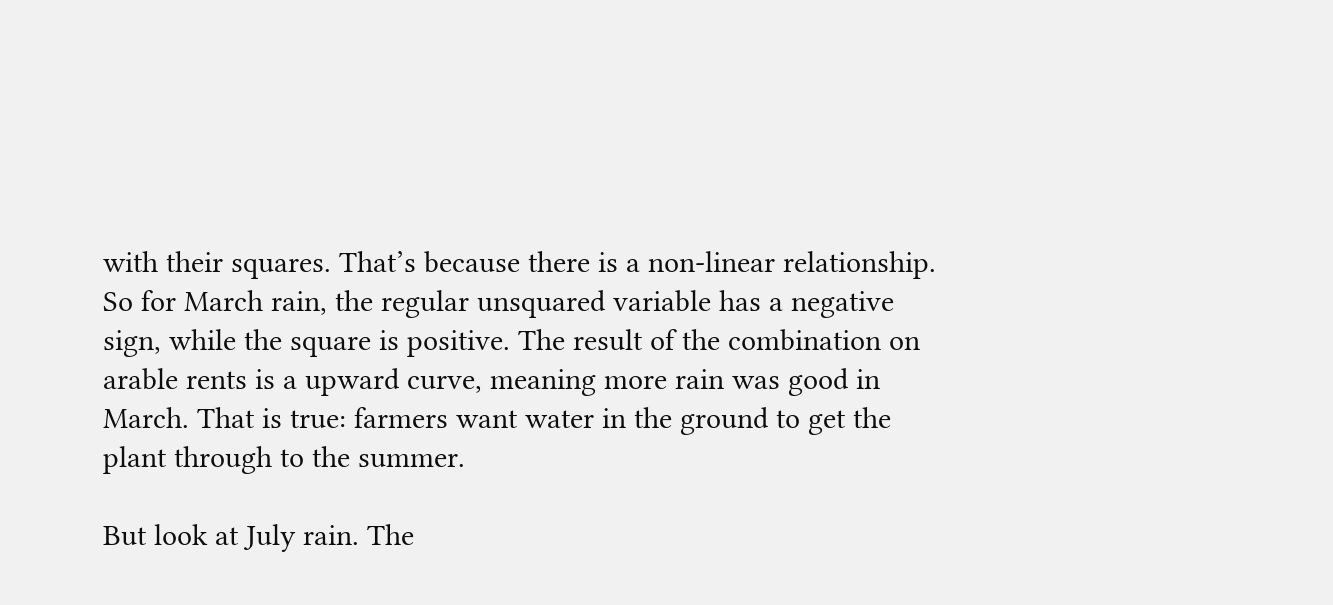with their squares. That’s because there is a non-linear relationship. So for March rain, the regular unsquared variable has a negative sign, while the square is positive. The result of the combination on arable rents is a upward curve, meaning more rain was good in March. That is true: farmers want water in the ground to get the plant through to the summer.

But look at July rain. The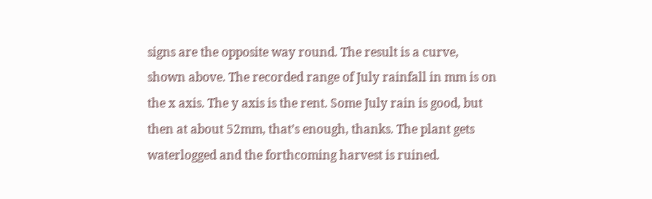signs are the opposite way round. The result is a curve, shown above. The recorded range of July rainfall in mm is on the x axis. The y axis is the rent. Some July rain is good, but then at about 52mm, that’s enough, thanks. The plant gets waterlogged and the forthcoming harvest is ruined.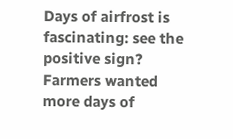Days of airfrost is fascinating: see the positive sign? Farmers wanted more days of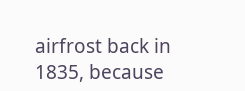airfrost back in 1835, because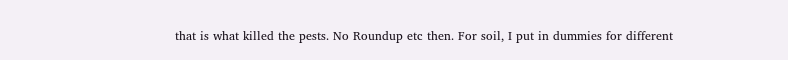that is what killed the pests. No Roundup etc then. For soil, I put in dummies for different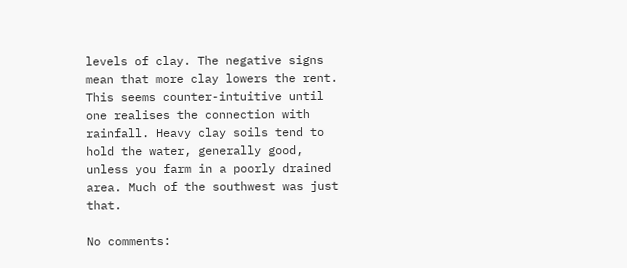levels of clay. The negative signs mean that more clay lowers the rent. This seems counter-intuitive until one realises the connection with rainfall. Heavy clay soils tend to hold the water, generally good, unless you farm in a poorly drained area. Much of the southwest was just that.

No comments: